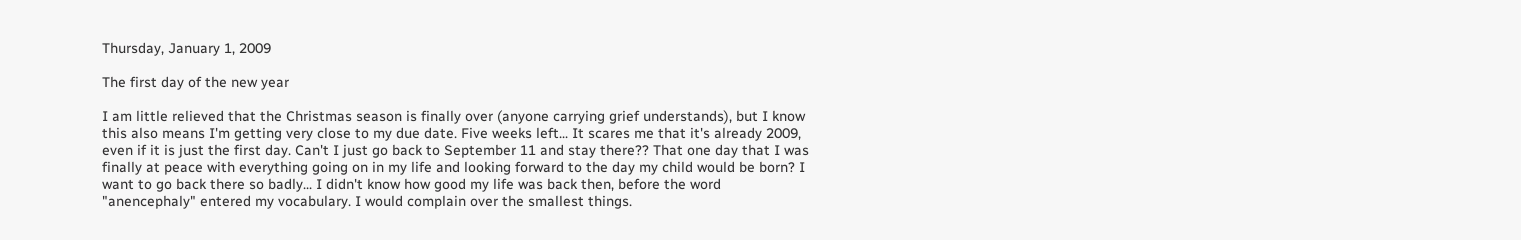Thursday, January 1, 2009

The first day of the new year

I am little relieved that the Christmas season is finally over (anyone carrying grief understands), but I know this also means I'm getting very close to my due date. Five weeks left... It scares me that it's already 2009, even if it is just the first day. Can't I just go back to September 11 and stay there?? That one day that I was finally at peace with everything going on in my life and looking forward to the day my child would be born? I want to go back there so badly... I didn't know how good my life was back then, before the word "anencephaly" entered my vocabulary. I would complain over the smallest things.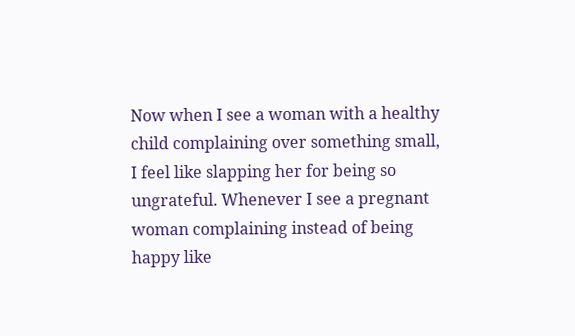Now when I see a woman with a healthy child complaining over something small, I feel like slapping her for being so ungrateful. Whenever I see a pregnant woman complaining instead of being happy like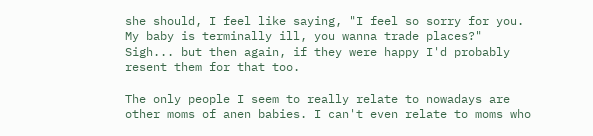she should, I feel like saying, "I feel so sorry for you. My baby is terminally ill, you wanna trade places?" Sigh... but then again, if they were happy I'd probably resent them for that too.

The only people I seem to really relate to nowadays are other moms of anen babies. I can't even relate to moms who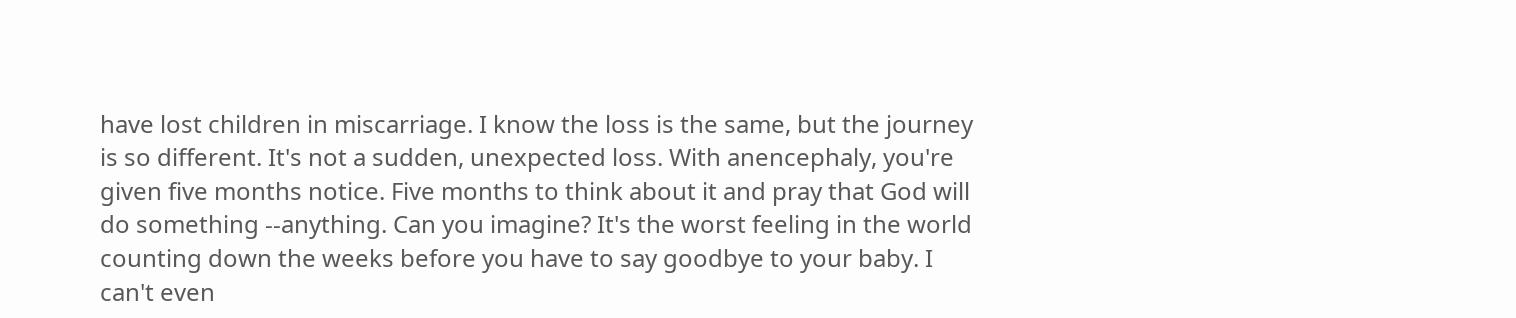have lost children in miscarriage. I know the loss is the same, but the journey is so different. It's not a sudden, unexpected loss. With anencephaly, you're given five months notice. Five months to think about it and pray that God will do something --anything. Can you imagine? It's the worst feeling in the world counting down the weeks before you have to say goodbye to your baby. I can't even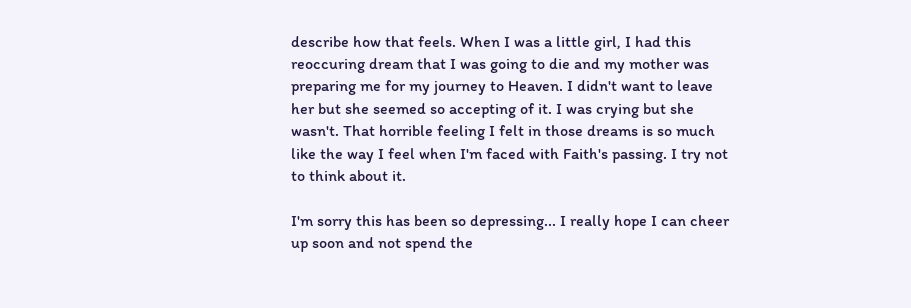describe how that feels. When I was a little girl, I had this reoccuring dream that I was going to die and my mother was preparing me for my journey to Heaven. I didn't want to leave her but she seemed so accepting of it. I was crying but she wasn't. That horrible feeling I felt in those dreams is so much like the way I feel when I'm faced with Faith's passing. I try not to think about it.

I'm sorry this has been so depressing... I really hope I can cheer up soon and not spend the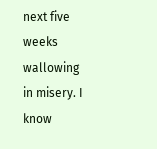next five weeks wallowing in misery. I know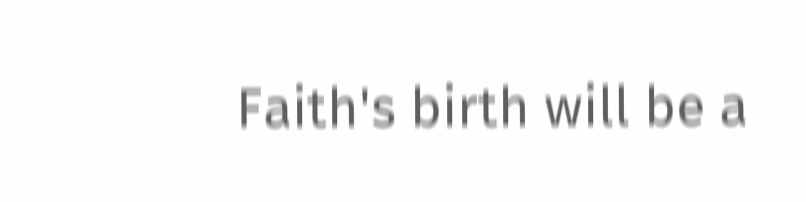Faith's birth will be a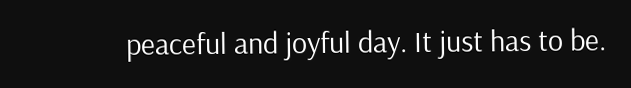peaceful and joyful day. It just has to be.